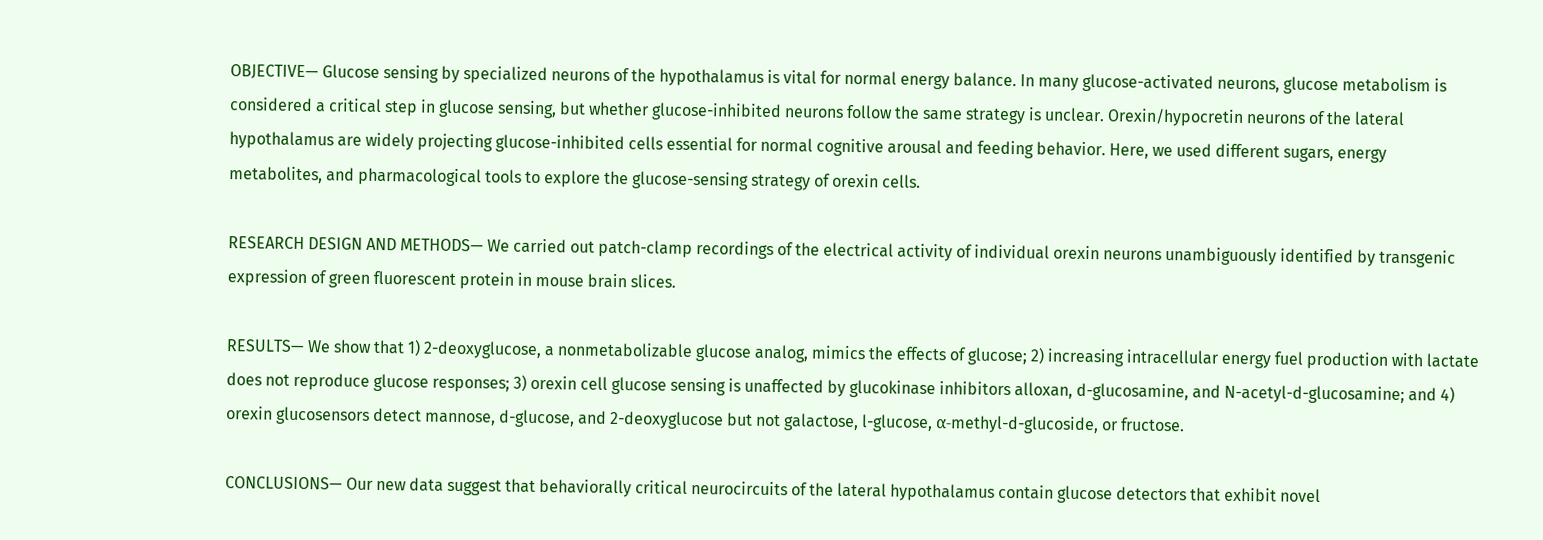OBJECTIVE— Glucose sensing by specialized neurons of the hypothalamus is vital for normal energy balance. In many glucose-activated neurons, glucose metabolism is considered a critical step in glucose sensing, but whether glucose-inhibited neurons follow the same strategy is unclear. Orexin/hypocretin neurons of the lateral hypothalamus are widely projecting glucose-inhibited cells essential for normal cognitive arousal and feeding behavior. Here, we used different sugars, energy metabolites, and pharmacological tools to explore the glucose-sensing strategy of orexin cells.

RESEARCH DESIGN AND METHODS— We carried out patch-clamp recordings of the electrical activity of individual orexin neurons unambiguously identified by transgenic expression of green fluorescent protein in mouse brain slices.

RESULTS— We show that 1) 2-deoxyglucose, a nonmetabolizable glucose analog, mimics the effects of glucose; 2) increasing intracellular energy fuel production with lactate does not reproduce glucose responses; 3) orexin cell glucose sensing is unaffected by glucokinase inhibitors alloxan, d-glucosamine, and N-acetyl-d-glucosamine; and 4) orexin glucosensors detect mannose, d-glucose, and 2-deoxyglucose but not galactose, l-glucose, α-methyl-d-glucoside, or fructose.

CONCLUSIONS— Our new data suggest that behaviorally critical neurocircuits of the lateral hypothalamus contain glucose detectors that exhibit novel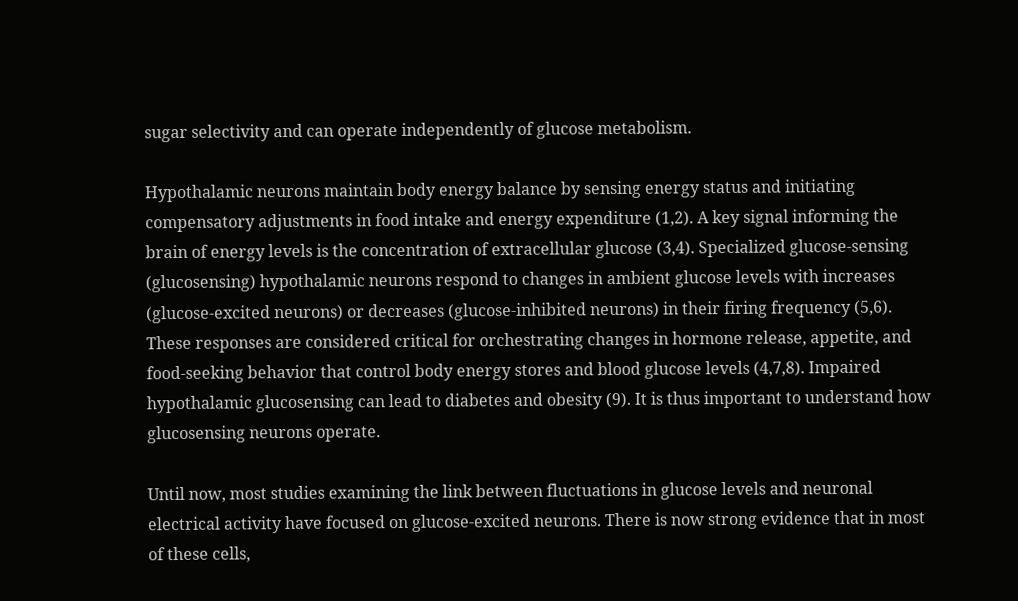sugar selectivity and can operate independently of glucose metabolism.

Hypothalamic neurons maintain body energy balance by sensing energy status and initiating compensatory adjustments in food intake and energy expenditure (1,2). A key signal informing the brain of energy levels is the concentration of extracellular glucose (3,4). Specialized glucose-sensing (glucosensing) hypothalamic neurons respond to changes in ambient glucose levels with increases (glucose-excited neurons) or decreases (glucose-inhibited neurons) in their firing frequency (5,6). These responses are considered critical for orchestrating changes in hormone release, appetite, and food-seeking behavior that control body energy stores and blood glucose levels (4,7,8). Impaired hypothalamic glucosensing can lead to diabetes and obesity (9). It is thus important to understand how glucosensing neurons operate.

Until now, most studies examining the link between fluctuations in glucose levels and neuronal electrical activity have focused on glucose-excited neurons. There is now strong evidence that in most of these cells,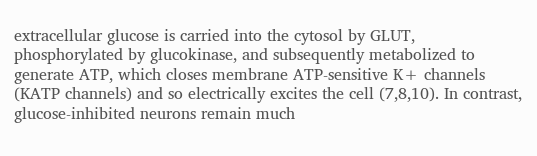extracellular glucose is carried into the cytosol by GLUT, phosphorylated by glucokinase, and subsequently metabolized to generate ATP, which closes membrane ATP-sensitive K+ channels (KATP channels) and so electrically excites the cell (7,8,10). In contrast, glucose-inhibited neurons remain much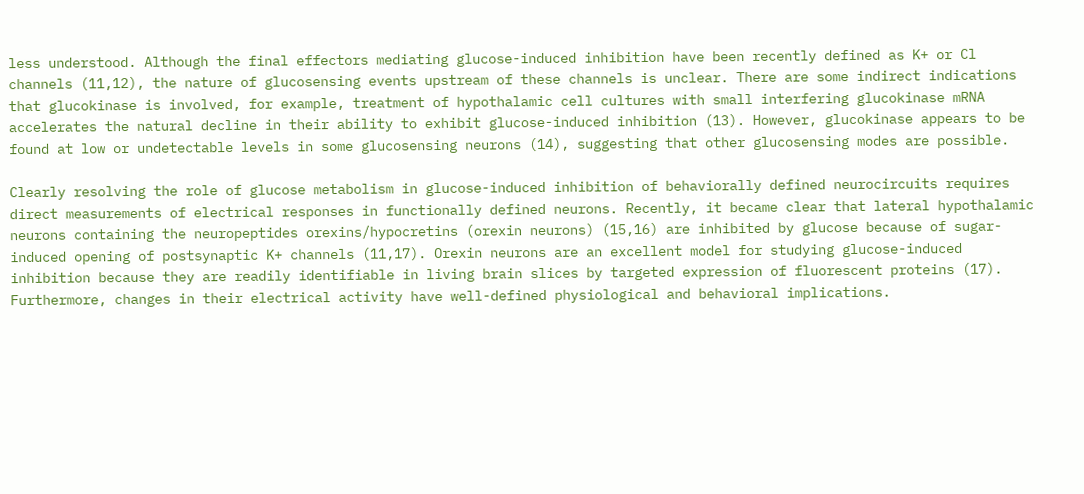less understood. Although the final effectors mediating glucose-induced inhibition have been recently defined as K+ or Cl channels (11,12), the nature of glucosensing events upstream of these channels is unclear. There are some indirect indications that glucokinase is involved, for example, treatment of hypothalamic cell cultures with small interfering glucokinase mRNA accelerates the natural decline in their ability to exhibit glucose-induced inhibition (13). However, glucokinase appears to be found at low or undetectable levels in some glucosensing neurons (14), suggesting that other glucosensing modes are possible.

Clearly resolving the role of glucose metabolism in glucose-induced inhibition of behaviorally defined neurocircuits requires direct measurements of electrical responses in functionally defined neurons. Recently, it became clear that lateral hypothalamic neurons containing the neuropeptides orexins/hypocretins (orexin neurons) (15,16) are inhibited by glucose because of sugar-induced opening of postsynaptic K+ channels (11,17). Orexin neurons are an excellent model for studying glucose-induced inhibition because they are readily identifiable in living brain slices by targeted expression of fluorescent proteins (17). Furthermore, changes in their electrical activity have well-defined physiological and behavioral implications.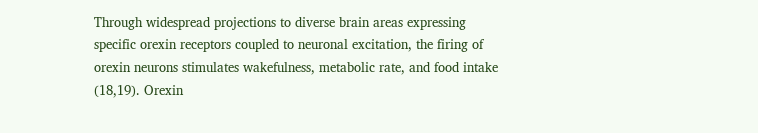Through widespread projections to diverse brain areas expressing specific orexin receptors coupled to neuronal excitation, the firing of orexin neurons stimulates wakefulness, metabolic rate, and food intake (18,19). Orexin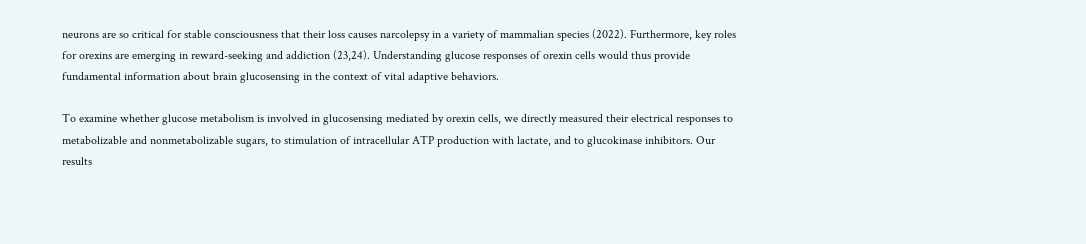neurons are so critical for stable consciousness that their loss causes narcolepsy in a variety of mammalian species (2022). Furthermore, key roles for orexins are emerging in reward-seeking and addiction (23,24). Understanding glucose responses of orexin cells would thus provide fundamental information about brain glucosensing in the context of vital adaptive behaviors.

To examine whether glucose metabolism is involved in glucosensing mediated by orexin cells, we directly measured their electrical responses to metabolizable and nonmetabolizable sugars, to stimulation of intracellular ATP production with lactate, and to glucokinase inhibitors. Our results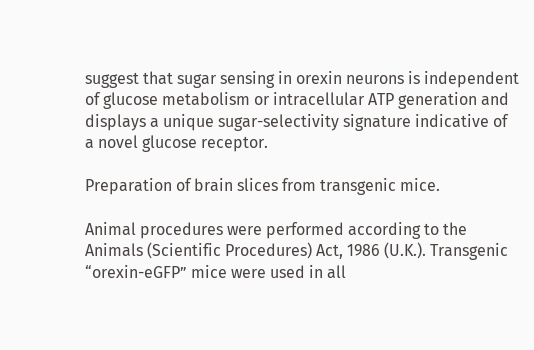suggest that sugar sensing in orexin neurons is independent of glucose metabolism or intracellular ATP generation and displays a unique sugar-selectivity signature indicative of a novel glucose receptor.

Preparation of brain slices from transgenic mice.

Animal procedures were performed according to the Animals (Scientific Procedures) Act, 1986 (U.K.). Transgenic “orexin-eGFP” mice were used in all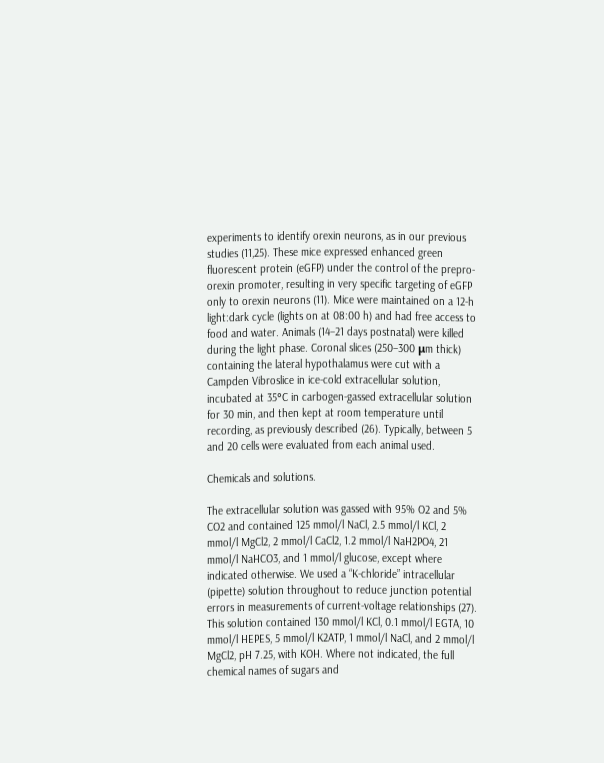experiments to identify orexin neurons, as in our previous studies (11,25). These mice expressed enhanced green fluorescent protein (eGFP) under the control of the prepro-orexin promoter, resulting in very specific targeting of eGFP only to orexin neurons (11). Mice were maintained on a 12-h light:dark cycle (lights on at 08:00 h) and had free access to food and water. Animals (14–21 days postnatal) were killed during the light phase. Coronal slices (250–300 μm thick) containing the lateral hypothalamus were cut with a Campden Vibroslice in ice-cold extracellular solution, incubated at 35°C in carbogen-gassed extracellular solution for 30 min, and then kept at room temperature until recording, as previously described (26). Typically, between 5 and 20 cells were evaluated from each animal used.

Chemicals and solutions.

The extracellular solution was gassed with 95% O2 and 5% CO2 and contained 125 mmol/l NaCl, 2.5 mmol/l KCl, 2 mmol/l MgCl2, 2 mmol/l CaCl2, 1.2 mmol/l NaH2PO4, 21 mmol/l NaHCO3, and 1 mmol/l glucose, except where indicated otherwise. We used a “K-chloride” intracellular (pipette) solution throughout to reduce junction potential errors in measurements of current-voltage relationships (27). This solution contained 130 mmol/l KCl, 0.1 mmol/l EGTA, 10 mmol/l HEPES, 5 mmol/l K2ATP, 1 mmol/l NaCl, and 2 mmol/l MgCl2, pH 7.25, with KOH. Where not indicated, the full chemical names of sugars and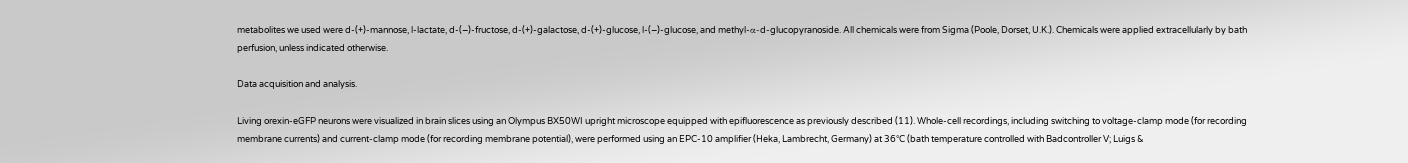metabolites we used were d-(+)-mannose, l-lactate, d-(−)-fructose, d-(+)-galactose, d-(+)-glucose, l-(−)-glucose, and methyl-α-d-glucopyranoside. All chemicals were from Sigma (Poole, Dorset, U.K.). Chemicals were applied extracellularly by bath perfusion, unless indicated otherwise.

Data acquisition and analysis.

Living orexin-eGFP neurons were visualized in brain slices using an Olympus BX50WI upright microscope equipped with epifluorescence as previously described (11). Whole-cell recordings, including switching to voltage-clamp mode (for recording membrane currents) and current-clamp mode (for recording membrane potential), were performed using an EPC-10 amplifier (Heka, Lambrecht, Germany) at 36°C (bath temperature controlled with Badcontroller V; Luigs &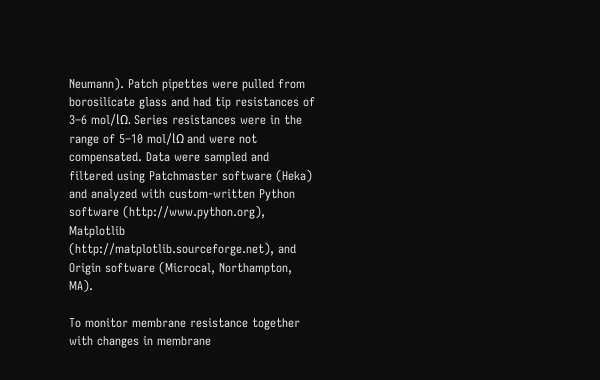Neumann). Patch pipettes were pulled from borosilicate glass and had tip resistances of 3–6 mol/lΩ. Series resistances were in the range of 5–10 mol/lΩ and were not compensated. Data were sampled and filtered using Patchmaster software (Heka) and analyzed with custom-written Python software (http://www.python.org), Matplotlib (http://matplotlib.sourceforge.net), and Origin software (Microcal, Northampton, MA).

To monitor membrane resistance together with changes in membrane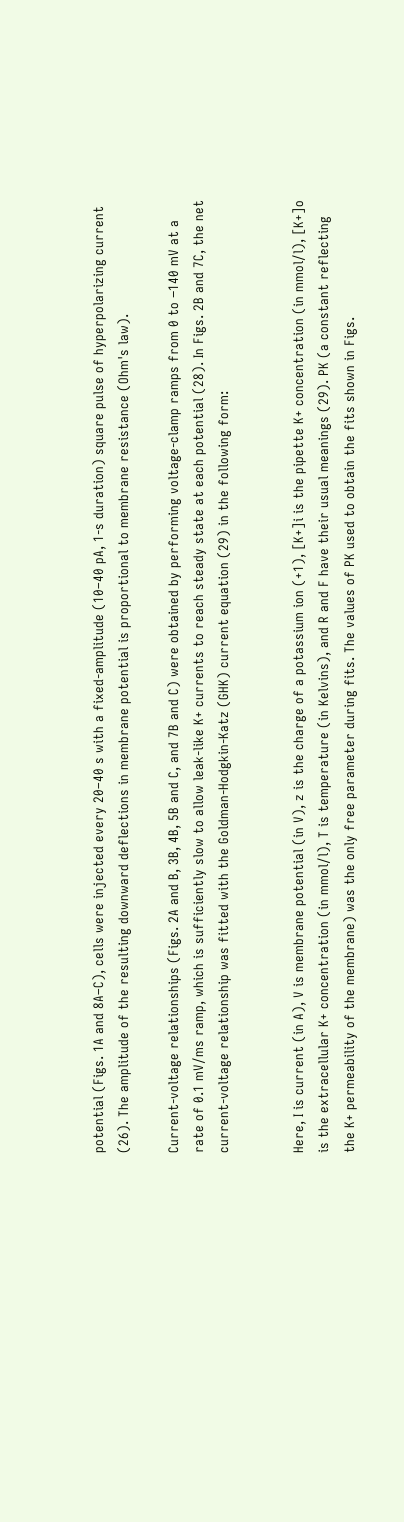potential (Figs. 1A and 8A–C), cells were injected every 20–40 s with a fixed-amplitude (10–40 pA, 1-s duration) square pulse of hyperpolarizing current (26). The amplitude of the resulting downward deflections in membrane potential is proportional to membrane resistance (Ohm's law).

Current-voltage relationships (Figs. 2A and B, 3B, 4B, 5B and C, and 7B and C) were obtained by performing voltage-clamp ramps from 0 to −140 mV at a rate of 0.1 mV/ms ramp, which is sufficiently slow to allow leak-like K+ currents to reach steady state at each potential (28). In Figs. 2B and 7C, the net current-voltage relationship was fitted with the Goldman-Hodgkin-Katz (GHK) current equation (29) in the following form:


Here, I is current (in A), V is membrane potential (in V), z is the charge of a potassium ion (+1), [K+]i is the pipette K+ concentration (in mmol/l), [K+]o is the extracellular K+ concentration (in mmol/l), T is temperature (in Kelvins), and R and F have their usual meanings (29). PK (a constant reflecting the K+ permeability of the membrane) was the only free parameter during fits. The values of PK used to obtain the fits shown in Figs.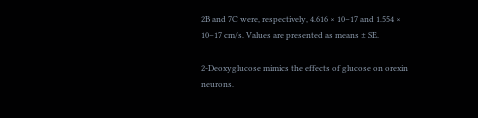2B and 7C were, respectively, 4.616 × 10−17 and 1.554 × 10−17 cm/s. Values are presented as means ± SE.

2-Deoxyglucose mimics the effects of glucose on orexin neurons.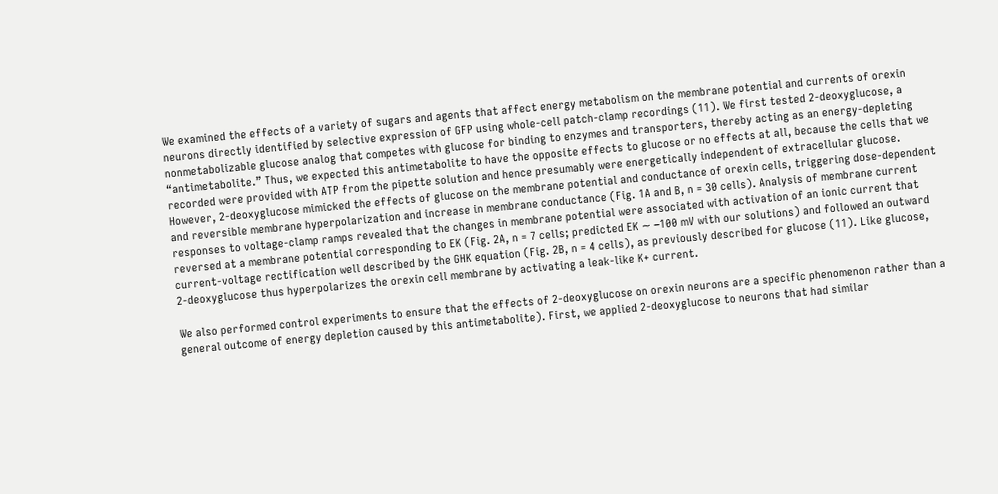We examined the effects of a variety of sugars and agents that affect energy metabolism on the membrane potential and currents of orexin neurons directly identified by selective expression of GFP using whole-cell patch-clamp recordings (11). We first tested 2-deoxyglucose, a nonmetabolizable glucose analog that competes with glucose for binding to enzymes and transporters, thereby acting as an energy-depleting “antimetabolite.” Thus, we expected this antimetabolite to have the opposite effects to glucose or no effects at all, because the cells that we recorded were provided with ATP from the pipette solution and hence presumably were energetically independent of extracellular glucose. However, 2-deoxyglucose mimicked the effects of glucose on the membrane potential and conductance of orexin cells, triggering dose-dependent and reversible membrane hyperpolarization and increase in membrane conductance (Fig. 1A and B, n = 30 cells). Analysis of membrane current responses to voltage-clamp ramps revealed that the changes in membrane potential were associated with activation of an ionic current that reversed at a membrane potential corresponding to EK (Fig. 2A, n = 7 cells; predicted EK ∼ −100 mV with our solutions) and followed an outward current-voltage rectification well described by the GHK equation (Fig. 2B, n = 4 cells), as previously described for glucose (11). Like glucose, 2-deoxyglucose thus hyperpolarizes the orexin cell membrane by activating a leak-like K+ current.

We also performed control experiments to ensure that the effects of 2-deoxyglucose on orexin neurons are a specific phenomenon rather than a general outcome of energy depletion caused by this antimetabolite). First, we applied 2-deoxyglucose to neurons that had similar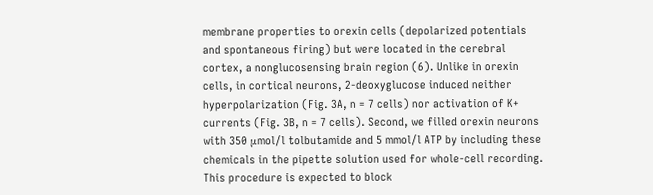membrane properties to orexin cells (depolarized potentials and spontaneous firing) but were located in the cerebral cortex, a nonglucosensing brain region (6). Unlike in orexin cells, in cortical neurons, 2-deoxyglucose induced neither hyperpolarization (Fig. 3A, n = 7 cells) nor activation of K+ currents (Fig. 3B, n = 7 cells). Second, we filled orexin neurons with 350 μmol/l tolbutamide and 5 mmol/l ATP by including these chemicals in the pipette solution used for whole-cell recording. This procedure is expected to block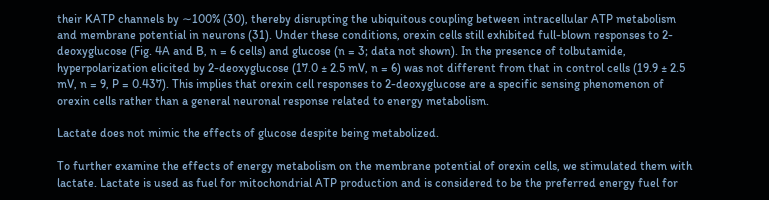their KATP channels by ∼100% (30), thereby disrupting the ubiquitous coupling between intracellular ATP metabolism and membrane potential in neurons (31). Under these conditions, orexin cells still exhibited full-blown responses to 2-deoxyglucose (Fig. 4A and B, n = 6 cells) and glucose (n = 3; data not shown). In the presence of tolbutamide, hyperpolarization elicited by 2-deoxyglucose (17.0 ± 2.5 mV, n = 6) was not different from that in control cells (19.9 ± 2.5 mV, n = 9, P = 0.437). This implies that orexin cell responses to 2-deoxyglucose are a specific sensing phenomenon of orexin cells rather than a general neuronal response related to energy metabolism.

Lactate does not mimic the effects of glucose despite being metabolized.

To further examine the effects of energy metabolism on the membrane potential of orexin cells, we stimulated them with lactate. Lactate is used as fuel for mitochondrial ATP production and is considered to be the preferred energy fuel for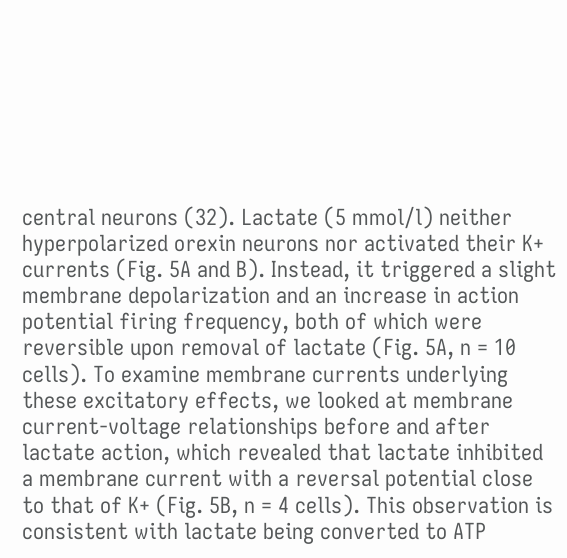central neurons (32). Lactate (5 mmol/l) neither hyperpolarized orexin neurons nor activated their K+ currents (Fig. 5A and B). Instead, it triggered a slight membrane depolarization and an increase in action potential firing frequency, both of which were reversible upon removal of lactate (Fig. 5A, n = 10 cells). To examine membrane currents underlying these excitatory effects, we looked at membrane current-voltage relationships before and after lactate action, which revealed that lactate inhibited a membrane current with a reversal potential close to that of K+ (Fig. 5B, n = 4 cells). This observation is consistent with lactate being converted to ATP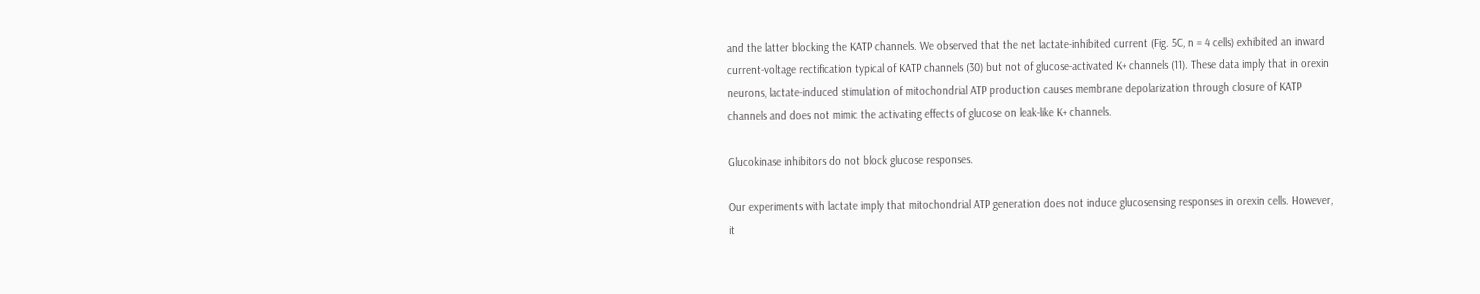and the latter blocking the KATP channels. We observed that the net lactate-inhibited current (Fig. 5C, n = 4 cells) exhibited an inward current-voltage rectification typical of KATP channels (30) but not of glucose-activated K+ channels (11). These data imply that in orexin neurons, lactate-induced stimulation of mitochondrial ATP production causes membrane depolarization through closure of KATP channels and does not mimic the activating effects of glucose on leak-like K+ channels.

Glucokinase inhibitors do not block glucose responses.

Our experiments with lactate imply that mitochondrial ATP generation does not induce glucosensing responses in orexin cells. However, it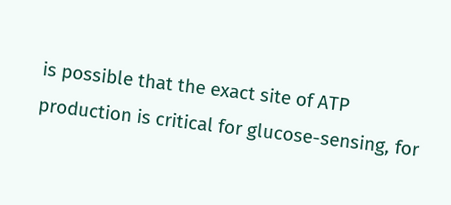is possible that the exact site of ATP production is critical for glucose-sensing, for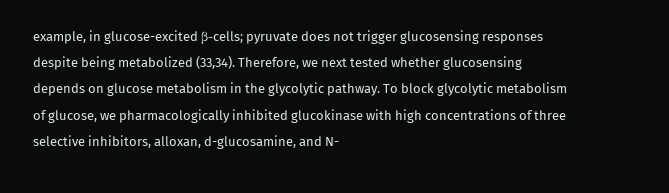example, in glucose-excited β-cells; pyruvate does not trigger glucosensing responses despite being metabolized (33,34). Therefore, we next tested whether glucosensing depends on glucose metabolism in the glycolytic pathway. To block glycolytic metabolism of glucose, we pharmacologically inhibited glucokinase with high concentrations of three selective inhibitors, alloxan, d-glucosamine, and N-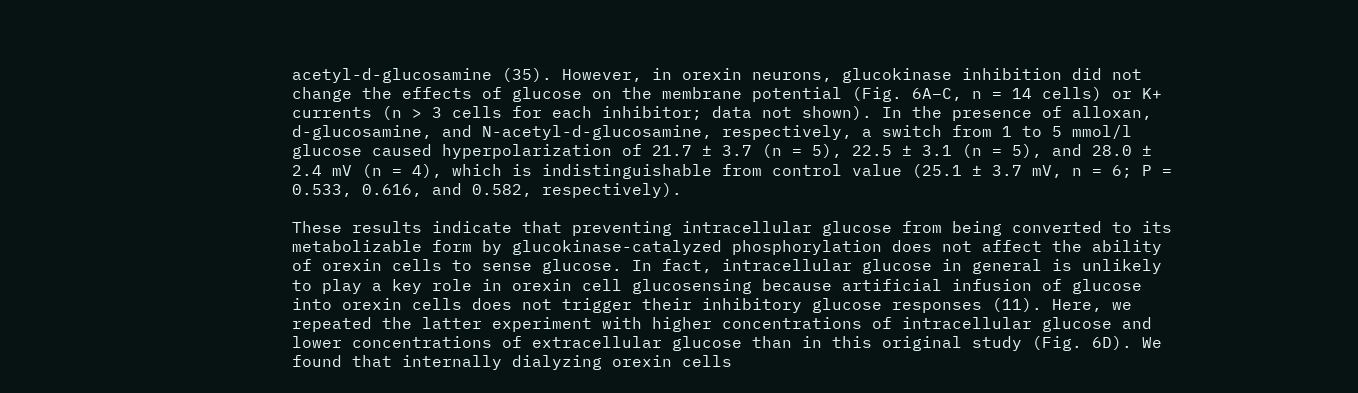acetyl-d-glucosamine (35). However, in orexin neurons, glucokinase inhibition did not change the effects of glucose on the membrane potential (Fig. 6A–C, n = 14 cells) or K+ currents (n > 3 cells for each inhibitor; data not shown). In the presence of alloxan, d-glucosamine, and N-acetyl-d-glucosamine, respectively, a switch from 1 to 5 mmol/l glucose caused hyperpolarization of 21.7 ± 3.7 (n = 5), 22.5 ± 3.1 (n = 5), and 28.0 ± 2.4 mV (n = 4), which is indistinguishable from control value (25.1 ± 3.7 mV, n = 6; P = 0.533, 0.616, and 0.582, respectively).

These results indicate that preventing intracellular glucose from being converted to its metabolizable form by glucokinase-catalyzed phosphorylation does not affect the ability of orexin cells to sense glucose. In fact, intracellular glucose in general is unlikely to play a key role in orexin cell glucosensing because artificial infusion of glucose into orexin cells does not trigger their inhibitory glucose responses (11). Here, we repeated the latter experiment with higher concentrations of intracellular glucose and lower concentrations of extracellular glucose than in this original study (Fig. 6D). We found that internally dialyzing orexin cells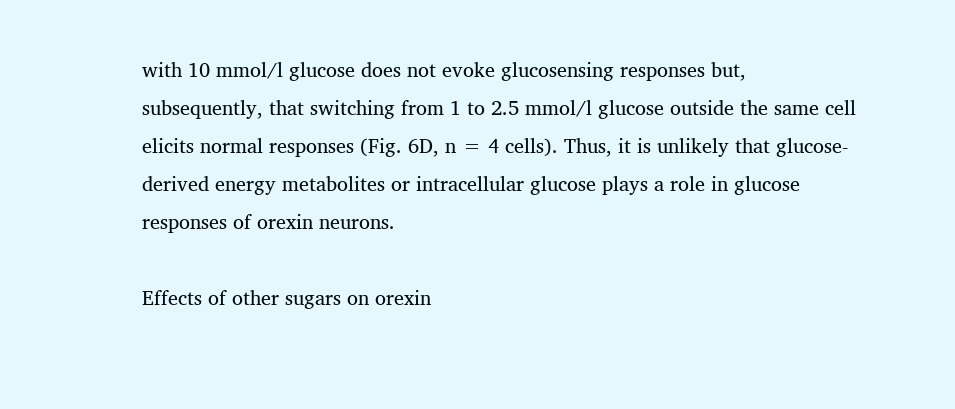with 10 mmol/l glucose does not evoke glucosensing responses but, subsequently, that switching from 1 to 2.5 mmol/l glucose outside the same cell elicits normal responses (Fig. 6D, n = 4 cells). Thus, it is unlikely that glucose-derived energy metabolites or intracellular glucose plays a role in glucose responses of orexin neurons.

Effects of other sugars on orexin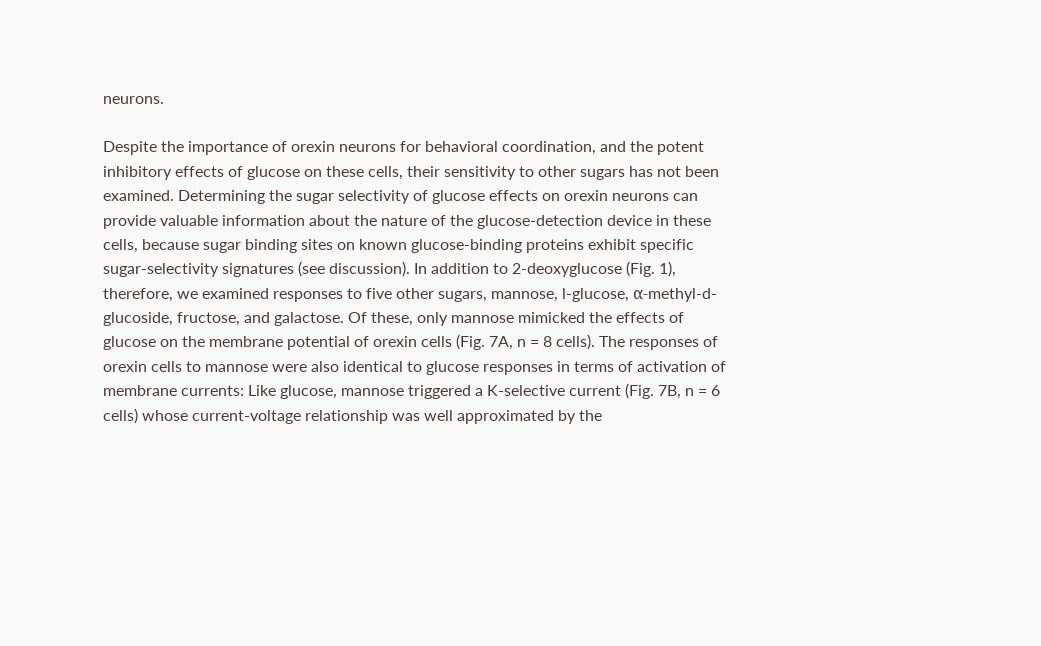neurons.

Despite the importance of orexin neurons for behavioral coordination, and the potent inhibitory effects of glucose on these cells, their sensitivity to other sugars has not been examined. Determining the sugar selectivity of glucose effects on orexin neurons can provide valuable information about the nature of the glucose-detection device in these cells, because sugar binding sites on known glucose-binding proteins exhibit specific sugar-selectivity signatures (see discussion). In addition to 2-deoxyglucose (Fig. 1), therefore, we examined responses to five other sugars, mannose, l-glucose, α-methyl-d-glucoside, fructose, and galactose. Of these, only mannose mimicked the effects of glucose on the membrane potential of orexin cells (Fig. 7A, n = 8 cells). The responses of orexin cells to mannose were also identical to glucose responses in terms of activation of membrane currents: Like glucose, mannose triggered a K-selective current (Fig. 7B, n = 6 cells) whose current-voltage relationship was well approximated by the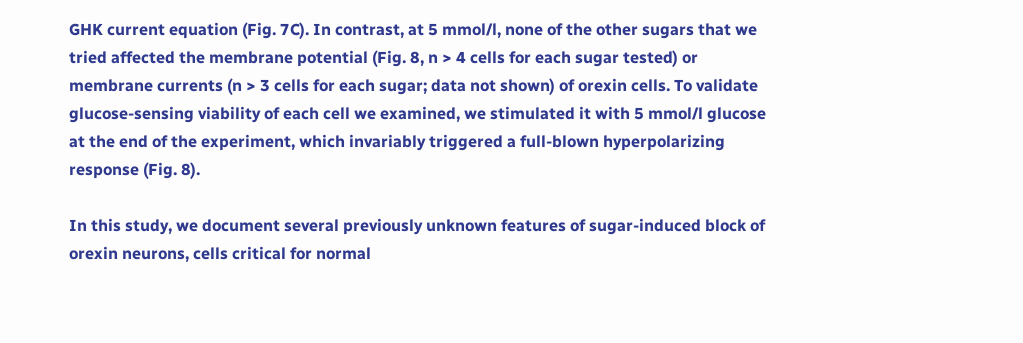GHK current equation (Fig. 7C). In contrast, at 5 mmol/l, none of the other sugars that we tried affected the membrane potential (Fig. 8, n > 4 cells for each sugar tested) or membrane currents (n > 3 cells for each sugar; data not shown) of orexin cells. To validate glucose-sensing viability of each cell we examined, we stimulated it with 5 mmol/l glucose at the end of the experiment, which invariably triggered a full-blown hyperpolarizing response (Fig. 8).

In this study, we document several previously unknown features of sugar-induced block of orexin neurons, cells critical for normal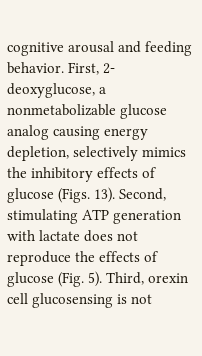cognitive arousal and feeding behavior. First, 2-deoxyglucose, a nonmetabolizable glucose analog causing energy depletion, selectively mimics the inhibitory effects of glucose (Figs. 13). Second, stimulating ATP generation with lactate does not reproduce the effects of glucose (Fig. 5). Third, orexin cell glucosensing is not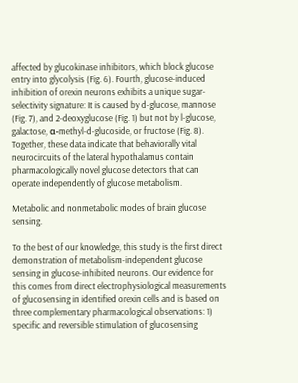affected by glucokinase inhibitors, which block glucose entry into glycolysis (Fig. 6). Fourth, glucose-induced inhibition of orexin neurons exhibits a unique sugar-selectivity signature: It is caused by d-glucose, mannose (Fig. 7), and 2-deoxyglucose (Fig. 1) but not by l-glucose, galactose, α-methyl-d-glucoside, or fructose (Fig. 8). Together, these data indicate that behaviorally vital neurocircuits of the lateral hypothalamus contain pharmacologically novel glucose detectors that can operate independently of glucose metabolism.

Metabolic and nonmetabolic modes of brain glucose sensing.

To the best of our knowledge, this study is the first direct demonstration of metabolism-independent glucose sensing in glucose-inhibited neurons. Our evidence for this comes from direct electrophysiological measurements of glucosensing in identified orexin cells and is based on three complementary pharmacological observations: 1) specific and reversible stimulation of glucosensing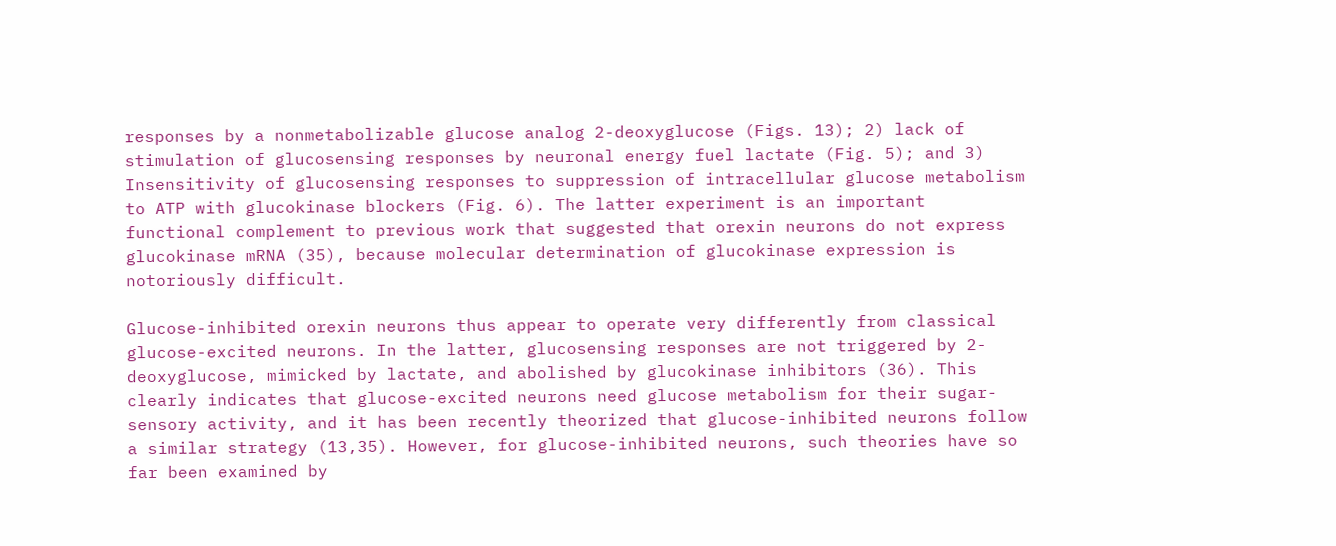responses by a nonmetabolizable glucose analog 2-deoxyglucose (Figs. 13); 2) lack of stimulation of glucosensing responses by neuronal energy fuel lactate (Fig. 5); and 3) Insensitivity of glucosensing responses to suppression of intracellular glucose metabolism to ATP with glucokinase blockers (Fig. 6). The latter experiment is an important functional complement to previous work that suggested that orexin neurons do not express glucokinase mRNA (35), because molecular determination of glucokinase expression is notoriously difficult.

Glucose-inhibited orexin neurons thus appear to operate very differently from classical glucose-excited neurons. In the latter, glucosensing responses are not triggered by 2-deoxyglucose, mimicked by lactate, and abolished by glucokinase inhibitors (36). This clearly indicates that glucose-excited neurons need glucose metabolism for their sugar-sensory activity, and it has been recently theorized that glucose-inhibited neurons follow a similar strategy (13,35). However, for glucose-inhibited neurons, such theories have so far been examined by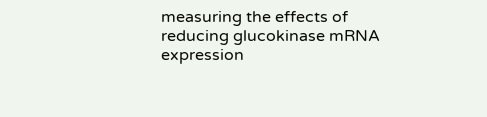measuring the effects of reducing glucokinase mRNA expression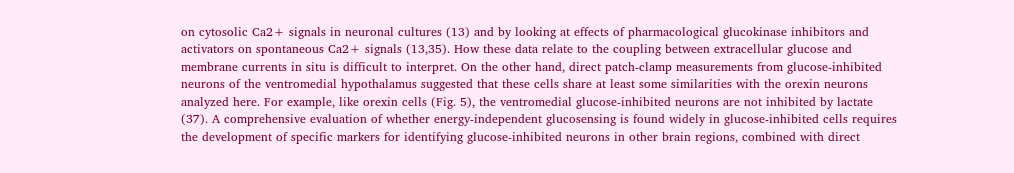on cytosolic Ca2+ signals in neuronal cultures (13) and by looking at effects of pharmacological glucokinase inhibitors and activators on spontaneous Ca2+ signals (13,35). How these data relate to the coupling between extracellular glucose and membrane currents in situ is difficult to interpret. On the other hand, direct patch-clamp measurements from glucose-inhibited neurons of the ventromedial hypothalamus suggested that these cells share at least some similarities with the orexin neurons analyzed here. For example, like orexin cells (Fig. 5), the ventromedial glucose-inhibited neurons are not inhibited by lactate (37). A comprehensive evaluation of whether energy-independent glucosensing is found widely in glucose-inhibited cells requires the development of specific markers for identifying glucose-inhibited neurons in other brain regions, combined with direct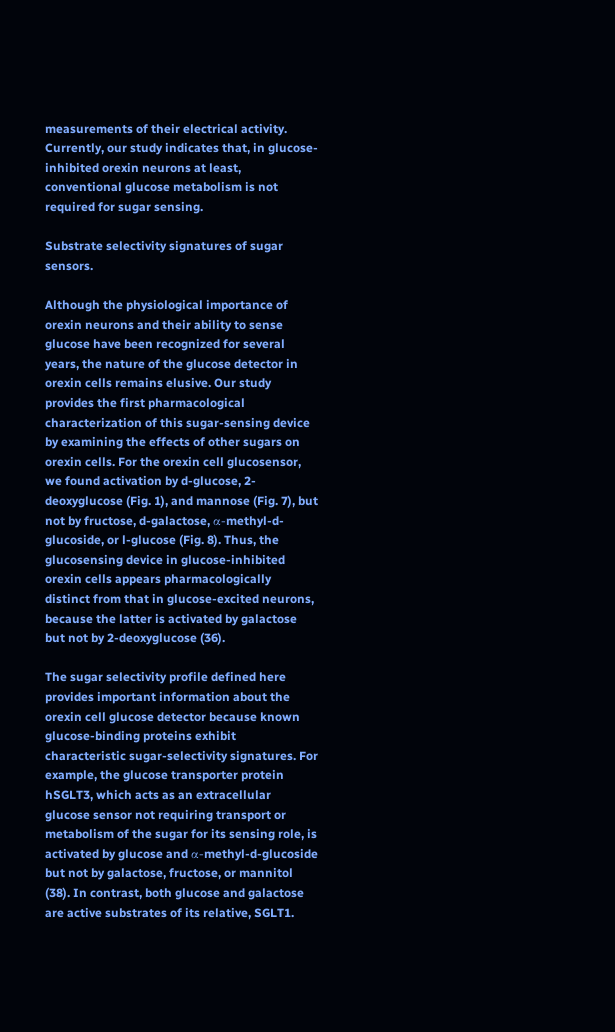measurements of their electrical activity. Currently, our study indicates that, in glucose-inhibited orexin neurons at least, conventional glucose metabolism is not required for sugar sensing.

Substrate selectivity signatures of sugar sensors.

Although the physiological importance of orexin neurons and their ability to sense glucose have been recognized for several years, the nature of the glucose detector in orexin cells remains elusive. Our study provides the first pharmacological characterization of this sugar-sensing device by examining the effects of other sugars on orexin cells. For the orexin cell glucosensor, we found activation by d-glucose, 2-deoxyglucose (Fig. 1), and mannose (Fig. 7), but not by fructose, d-galactose, α-methyl-d-glucoside, or l-glucose (Fig. 8). Thus, the glucosensing device in glucose-inhibited orexin cells appears pharmacologically distinct from that in glucose-excited neurons, because the latter is activated by galactose but not by 2-deoxyglucose (36).

The sugar selectivity profile defined here provides important information about the orexin cell glucose detector because known glucose-binding proteins exhibit characteristic sugar-selectivity signatures. For example, the glucose transporter protein hSGLT3, which acts as an extracellular glucose sensor not requiring transport or metabolism of the sugar for its sensing role, is activated by glucose and α-methyl-d-glucoside but not by galactose, fructose, or mannitol (38). In contrast, both glucose and galactose are active substrates of its relative, SGLT1.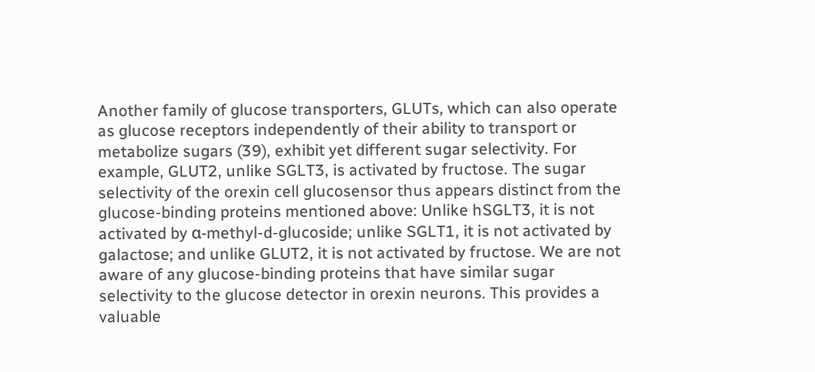Another family of glucose transporters, GLUTs, which can also operate as glucose receptors independently of their ability to transport or metabolize sugars (39), exhibit yet different sugar selectivity. For example, GLUT2, unlike SGLT3, is activated by fructose. The sugar selectivity of the orexin cell glucosensor thus appears distinct from the glucose-binding proteins mentioned above: Unlike hSGLT3, it is not activated by α-methyl-d-glucoside; unlike SGLT1, it is not activated by galactose; and unlike GLUT2, it is not activated by fructose. We are not aware of any glucose-binding proteins that have similar sugar selectivity to the glucose detector in orexin neurons. This provides a valuable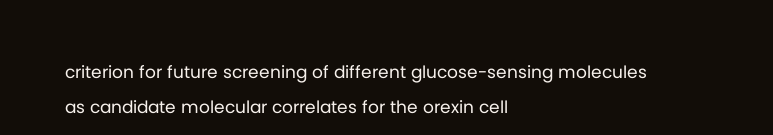criterion for future screening of different glucose-sensing molecules as candidate molecular correlates for the orexin cell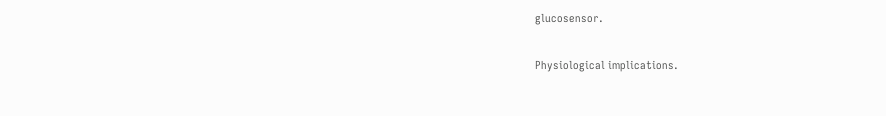glucosensor.

Physiological implications.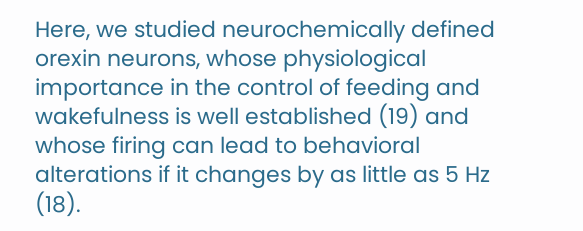Here, we studied neurochemically defined orexin neurons, whose physiological importance in the control of feeding and wakefulness is well established (19) and whose firing can lead to behavioral alterations if it changes by as little as 5 Hz (18).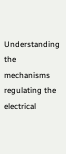Understanding the mechanisms regulating the electrical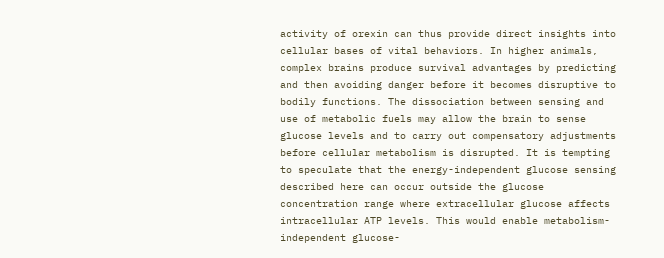activity of orexin can thus provide direct insights into cellular bases of vital behaviors. In higher animals, complex brains produce survival advantages by predicting and then avoiding danger before it becomes disruptive to bodily functions. The dissociation between sensing and use of metabolic fuels may allow the brain to sense glucose levels and to carry out compensatory adjustments before cellular metabolism is disrupted. It is tempting to speculate that the energy-independent glucose sensing described here can occur outside the glucose concentration range where extracellular glucose affects intracellular ATP levels. This would enable metabolism-independent glucose-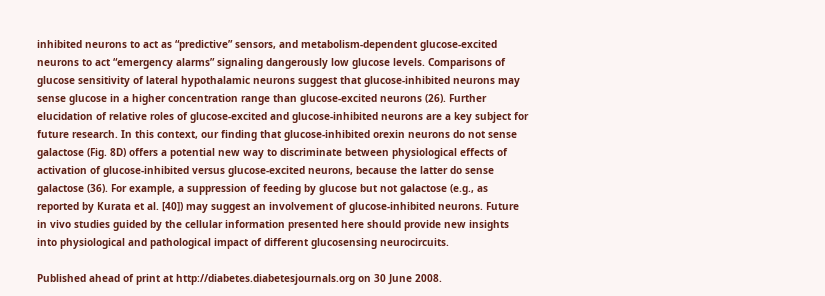inhibited neurons to act as “predictive” sensors, and metabolism-dependent glucose-excited neurons to act “emergency alarms” signaling dangerously low glucose levels. Comparisons of glucose sensitivity of lateral hypothalamic neurons suggest that glucose-inhibited neurons may sense glucose in a higher concentration range than glucose-excited neurons (26). Further elucidation of relative roles of glucose-excited and glucose-inhibited neurons are a key subject for future research. In this context, our finding that glucose-inhibited orexin neurons do not sense galactose (Fig. 8D) offers a potential new way to discriminate between physiological effects of activation of glucose-inhibited versus glucose-excited neurons, because the latter do sense galactose (36). For example, a suppression of feeding by glucose but not galactose (e.g., as reported by Kurata et al. [40]) may suggest an involvement of glucose-inhibited neurons. Future in vivo studies guided by the cellular information presented here should provide new insights into physiological and pathological impact of different glucosensing neurocircuits.

Published ahead of print at http://diabetes.diabetesjournals.org on 30 June 2008.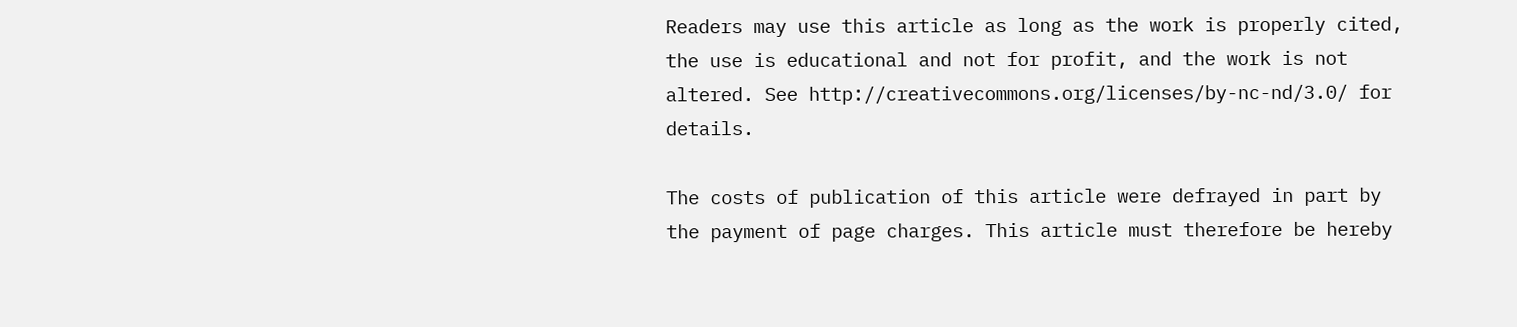Readers may use this article as long as the work is properly cited, the use is educational and not for profit, and the work is not altered. See http://creativecommons.org/licenses/by-nc-nd/3.0/ for details.

The costs of publication of this article were defrayed in part by the payment of page charges. This article must therefore be hereby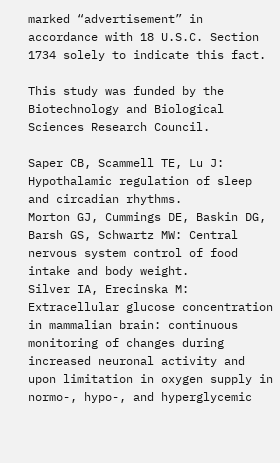marked “advertisement” in accordance with 18 U.S.C. Section 1734 solely to indicate this fact.

This study was funded by the Biotechnology and Biological Sciences Research Council.

Saper CB, Scammell TE, Lu J: Hypothalamic regulation of sleep and circadian rhythms.
Morton GJ, Cummings DE, Baskin DG, Barsh GS, Schwartz MW: Central nervous system control of food intake and body weight.
Silver IA, Erecinska M: Extracellular glucose concentration in mammalian brain: continuous monitoring of changes during increased neuronal activity and upon limitation in oxygen supply in normo-, hypo-, and hyperglycemic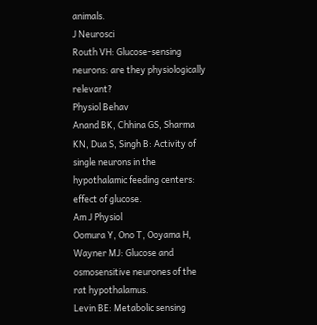animals.
J Neurosci
Routh VH: Glucose-sensing neurons: are they physiologically relevant?
Physiol Behav
Anand BK, Chhina GS, Sharma KN, Dua S, Singh B: Activity of single neurons in the hypothalamic feeding centers: effect of glucose.
Am J Physiol
Oomura Y, Ono T, Ooyama H, Wayner MJ: Glucose and osmosensitive neurones of the rat hypothalamus.
Levin BE: Metabolic sensing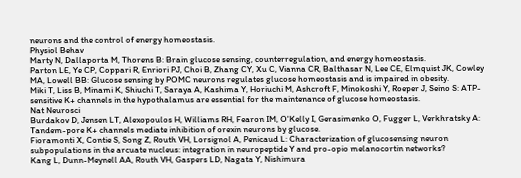neurons and the control of energy homeostasis.
Physiol Behav
Marty N, Dallaporta M, Thorens B: Brain glucose sensing, counterregulation, and energy homeostasis.
Parton LE, Ye CP, Coppari R, Enriori PJ, Choi B, Zhang CY, Xu C, Vianna CR, Balthasar N, Lee CE, Elmquist JK, Cowley MA, Lowell BB: Glucose sensing by POMC neurons regulates glucose homeostasis and is impaired in obesity.
Miki T, Liss B, Minami K, Shiuchi T, Saraya A, Kashima Y, Horiuchi M, Ashcroft F, Minokoshi Y, Roeper J, Seino S: ATP-sensitive K+ channels in the hypothalamus are essential for the maintenance of glucose homeostasis.
Nat Neurosci
Burdakov D, Jensen LT, Alexopoulos H, Williams RH, Fearon IM, O'Kelly I, Gerasimenko O, Fugger L, Verkhratsky A: Tandem-pore K+ channels mediate inhibition of orexin neurons by glucose.
Fioramonti X, Contie S, Song Z, Routh VH, Lorsignol A, Penicaud L: Characterization of glucosensing neuron subpopulations in the arcuate nucleus: integration in neuropeptide Y and pro-opio melanocortin networks?
Kang L, Dunn-Meynell AA, Routh VH, Gaspers LD, Nagata Y, Nishimura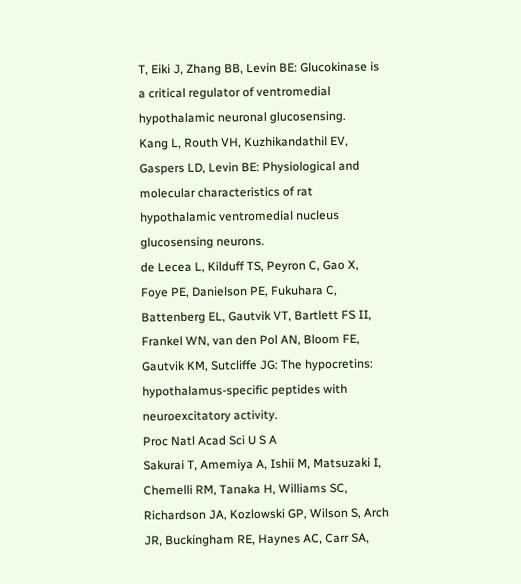T, Eiki J, Zhang BB, Levin BE: Glucokinase is a critical regulator of ventromedial hypothalamic neuronal glucosensing.
Kang L, Routh VH, Kuzhikandathil EV, Gaspers LD, Levin BE: Physiological and molecular characteristics of rat hypothalamic ventromedial nucleus glucosensing neurons.
de Lecea L, Kilduff TS, Peyron C, Gao X, Foye PE, Danielson PE, Fukuhara C, Battenberg EL, Gautvik VT, Bartlett FS II, Frankel WN, van den Pol AN, Bloom FE, Gautvik KM, Sutcliffe JG: The hypocretins: hypothalamus-specific peptides with neuroexcitatory activity.
Proc Natl Acad Sci U S A
Sakurai T, Amemiya A, Ishii M, Matsuzaki I, Chemelli RM, Tanaka H, Williams SC, Richardson JA, Kozlowski GP, Wilson S, Arch JR, Buckingham RE, Haynes AC, Carr SA,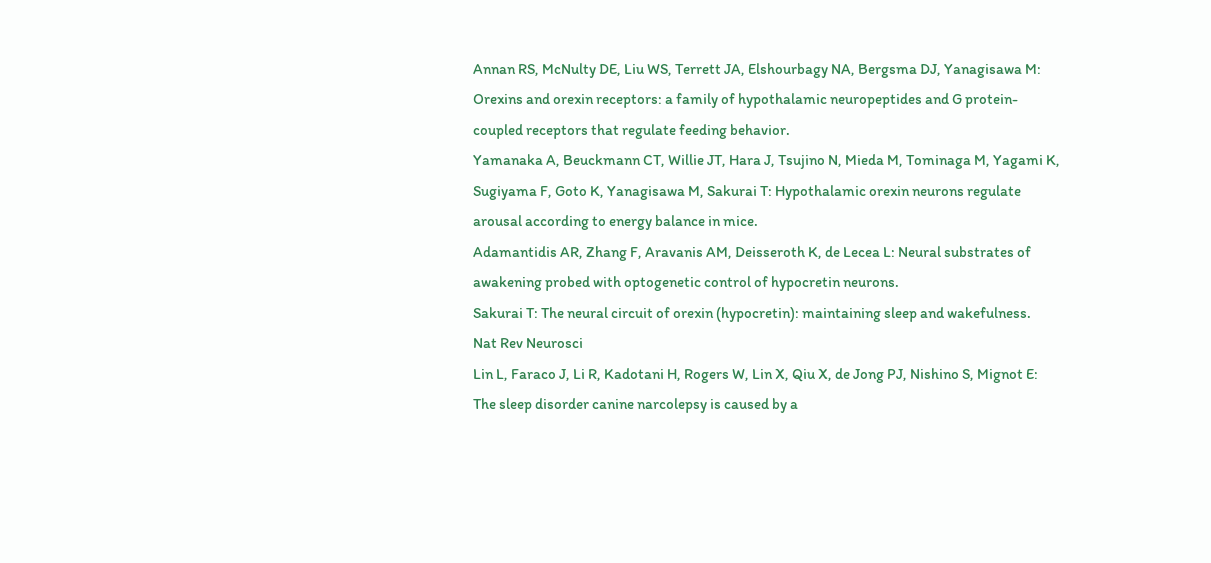Annan RS, McNulty DE, Liu WS, Terrett JA, Elshourbagy NA, Bergsma DJ, Yanagisawa M: Orexins and orexin receptors: a family of hypothalamic neuropeptides and G protein-coupled receptors that regulate feeding behavior.
Yamanaka A, Beuckmann CT, Willie JT, Hara J, Tsujino N, Mieda M, Tominaga M, Yagami K, Sugiyama F, Goto K, Yanagisawa M, Sakurai T: Hypothalamic orexin neurons regulate arousal according to energy balance in mice.
Adamantidis AR, Zhang F, Aravanis AM, Deisseroth K, de Lecea L: Neural substrates of awakening probed with optogenetic control of hypocretin neurons.
Sakurai T: The neural circuit of orexin (hypocretin): maintaining sleep and wakefulness.
Nat Rev Neurosci
Lin L, Faraco J, Li R, Kadotani H, Rogers W, Lin X, Qiu X, de Jong PJ, Nishino S, Mignot E: The sleep disorder canine narcolepsy is caused by a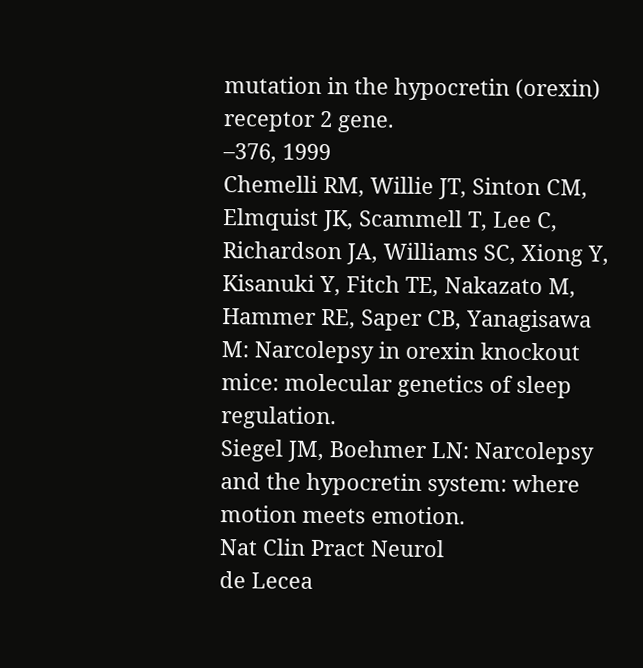mutation in the hypocretin (orexin) receptor 2 gene.
–376, 1999
Chemelli RM, Willie JT, Sinton CM, Elmquist JK, Scammell T, Lee C, Richardson JA, Williams SC, Xiong Y, Kisanuki Y, Fitch TE, Nakazato M, Hammer RE, Saper CB, Yanagisawa M: Narcolepsy in orexin knockout mice: molecular genetics of sleep regulation.
Siegel JM, Boehmer LN: Narcolepsy and the hypocretin system: where motion meets emotion.
Nat Clin Pract Neurol
de Lecea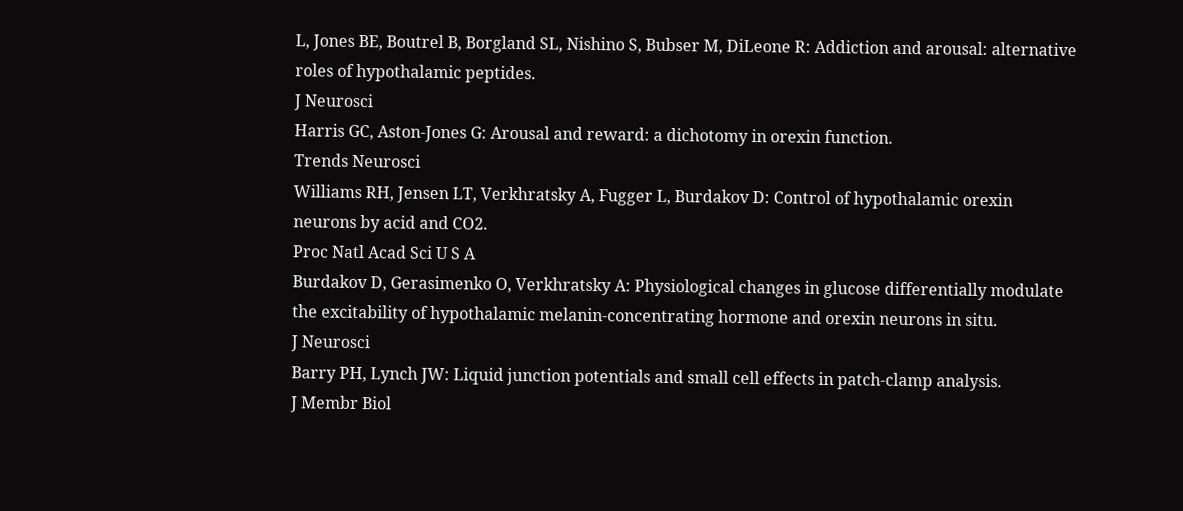L, Jones BE, Boutrel B, Borgland SL, Nishino S, Bubser M, DiLeone R: Addiction and arousal: alternative roles of hypothalamic peptides.
J Neurosci
Harris GC, Aston-Jones G: Arousal and reward: a dichotomy in orexin function.
Trends Neurosci
Williams RH, Jensen LT, Verkhratsky A, Fugger L, Burdakov D: Control of hypothalamic orexin neurons by acid and CO2.
Proc Natl Acad Sci U S A
Burdakov D, Gerasimenko O, Verkhratsky A: Physiological changes in glucose differentially modulate the excitability of hypothalamic melanin-concentrating hormone and orexin neurons in situ.
J Neurosci
Barry PH, Lynch JW: Liquid junction potentials and small cell effects in patch-clamp analysis.
J Membr Biol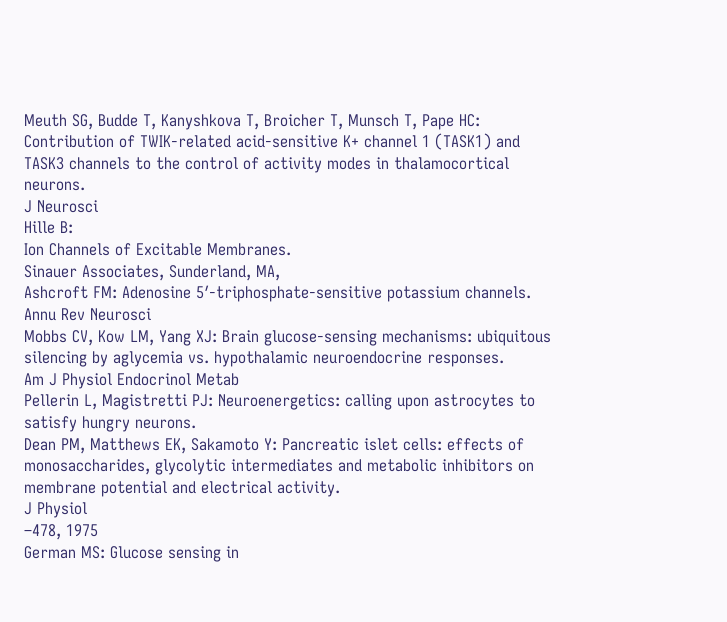Meuth SG, Budde T, Kanyshkova T, Broicher T, Munsch T, Pape HC: Contribution of TWIK-related acid-sensitive K+ channel 1 (TASK1) and TASK3 channels to the control of activity modes in thalamocortical neurons.
J Neurosci
Hille B:
Ion Channels of Excitable Membranes.
Sinauer Associates, Sunderland, MA,
Ashcroft FM: Adenosine 5′-triphosphate-sensitive potassium channels.
Annu Rev Neurosci
Mobbs CV, Kow LM, Yang XJ: Brain glucose-sensing mechanisms: ubiquitous silencing by aglycemia vs. hypothalamic neuroendocrine responses.
Am J Physiol Endocrinol Metab
Pellerin L, Magistretti PJ: Neuroenergetics: calling upon astrocytes to satisfy hungry neurons.
Dean PM, Matthews EK, Sakamoto Y: Pancreatic islet cells: effects of monosaccharides, glycolytic intermediates and metabolic inhibitors on membrane potential and electrical activity.
J Physiol
–478, 1975
German MS: Glucose sensing in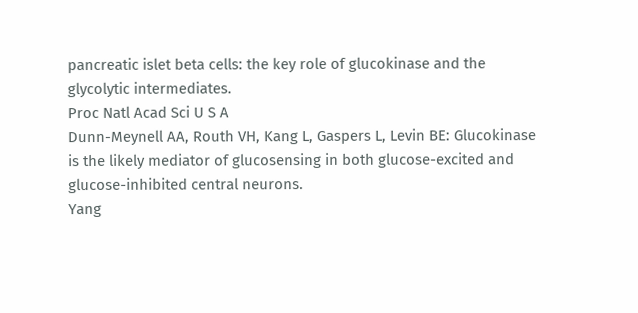pancreatic islet beta cells: the key role of glucokinase and the glycolytic intermediates.
Proc Natl Acad Sci U S A
Dunn-Meynell AA, Routh VH, Kang L, Gaspers L, Levin BE: Glucokinase is the likely mediator of glucosensing in both glucose-excited and glucose-inhibited central neurons.
Yang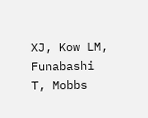XJ, Kow LM, Funabashi T, Mobbs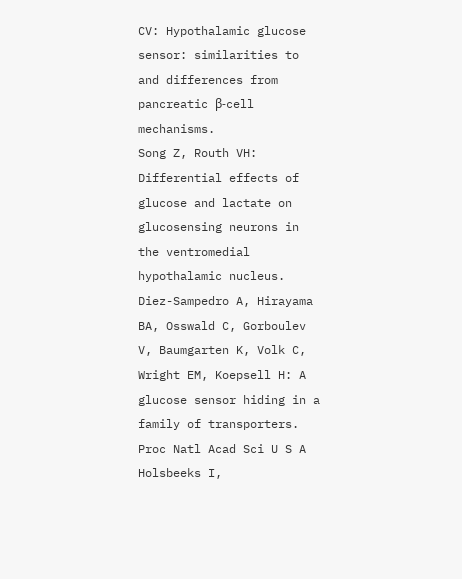CV: Hypothalamic glucose sensor: similarities to and differences from pancreatic β-cell mechanisms.
Song Z, Routh VH: Differential effects of glucose and lactate on glucosensing neurons in the ventromedial hypothalamic nucleus.
Diez-Sampedro A, Hirayama BA, Osswald C, Gorboulev V, Baumgarten K, Volk C, Wright EM, Koepsell H: A glucose sensor hiding in a family of transporters.
Proc Natl Acad Sci U S A
Holsbeeks I,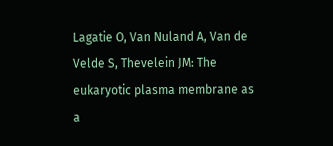Lagatie O, Van Nuland A, Van de Velde S, Thevelein JM: The eukaryotic plasma membrane as a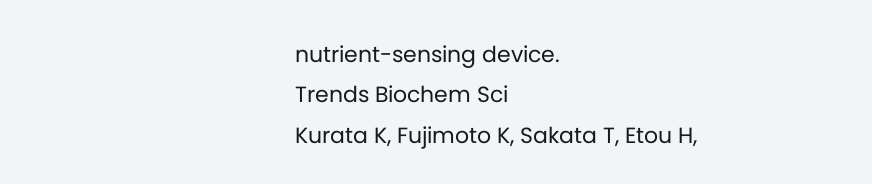nutrient-sensing device.
Trends Biochem Sci
Kurata K, Fujimoto K, Sakata T, Etou H,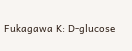Fukagawa K: D-glucose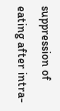suppression of eating after intra-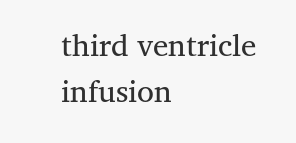third ventricle infusion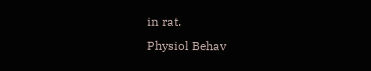in rat.
Physiol Behav